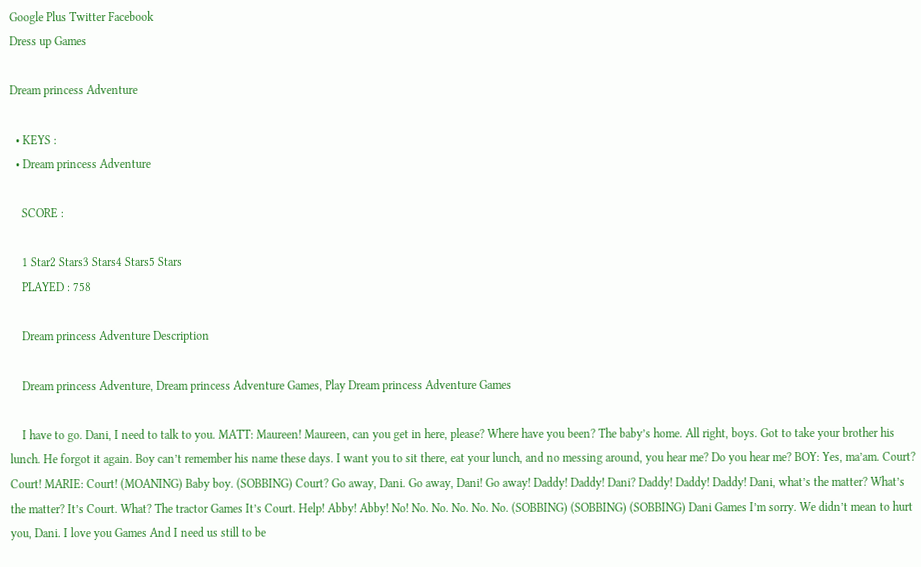Google Plus Twitter Facebook
Dress up Games

Dream princess Adventure

  • KEYS :
  • Dream princess Adventure

    SCORE :

    1 Star2 Stars3 Stars4 Stars5 Stars
    PLAYED : 758

    Dream princess Adventure Description

    Dream princess Adventure, Dream princess Adventure Games, Play Dream princess Adventure Games

    I have to go. Dani, I need to talk to you. MATT: Maureen! Maureen, can you get in here, please? Where have you been? The baby’s home. All right, boys. Got to take your brother his lunch. He forgot it again. Boy can’t remember his name these days. I want you to sit there, eat your lunch, and no messing around, you hear me? Do you hear me? BOY: Yes, ma’am. Court? Court! MARIE: Court! (MOANING) Baby boy. (SOBBING) Court? Go away, Dani. Go away, Dani! Go away! Daddy! Daddy! Dani? Daddy! Daddy! Daddy! Dani, what’s the matter? What’s the matter? It’s Court. What? The tractor Games It’s Court. Help! Abby! Abby! No! No. No. No. No. No. (SOBBING) (SOBBING) (SOBBING) Dani Games I’m sorry. We didn’t mean to hurt you, Dani. I love you Games And I need us still to be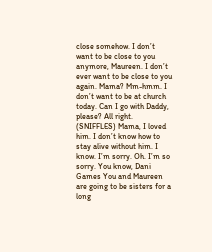close somehow. I don’t want to be close to you anymore, Maureen. I don’t ever want to be close to you again. Mama? Mm-hmm. I don’t want to be at church today. Can I go with Daddy, please? All right. (SNIFFLES) Mama, I loved him. I don’t know how to stay alive without him. I know. I’m sorry. Oh. I’m so sorry. You know, Dani Games You and Maureen are going to be sisters for a long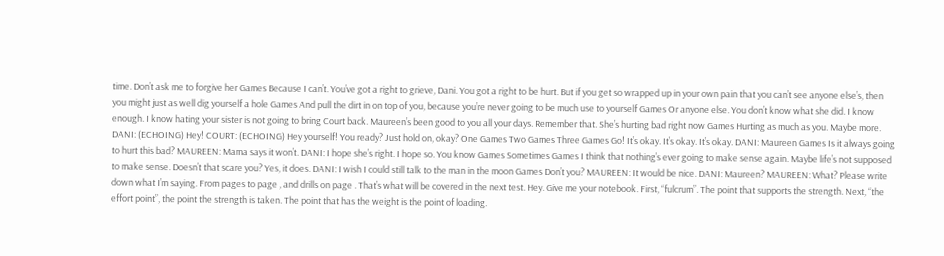time. Don’t ask me to forgive her Games Because I can’t. You’ve got a right to grieve, Dani. You got a right to be hurt. But if you get so wrapped up in your own pain that you can’t see anyone else’s, then you might just as well dig yourself a hole Games And pull the dirt in on top of you, because you’re never going to be much use to yourself Games Or anyone else. You don’t know what she did. I know enough. I know hating your sister is not going to bring Court back. Maureen’s been good to you all your days. Remember that. She’s hurting bad right now Games Hurting as much as you. Maybe more. DANI: (ECHOING) Hey! COURT: (ECHOING) Hey yourself! You ready? Just hold on, okay? One Games Two Games Three Games Go! It’s okay. It’s okay. It’s okay. DANI: Maureen Games Is it always going to hurt this bad? MAUREEN: Mama says it won’t. DANI: I hope she’s right. I hope so. You know Games Sometimes Games I think that nothing’s ever going to make sense again. Maybe life’s not supposed to make sense. Doesn’t that scare you? Yes, it does. DANI: I wish I could still talk to the man in the moon Games Don’t you? MAUREEN: It would be nice. DANI: Maureen? MAUREEN: What? Please write down what I’m saying. From pages to page , and drills on page . That’s what will be covered in the next test. Hey. Give me your notebook. First, “fulcrum”. The point that supports the strength. Next, “the effort point”, the point the strength is taken. The point that has the weight is the point of loading.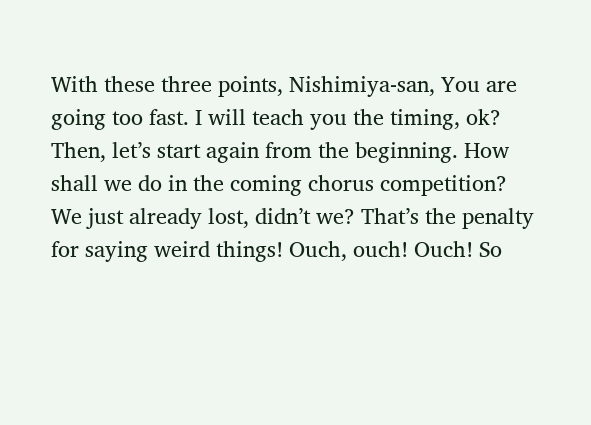With these three points, Nishimiya-san, You are going too fast. I will teach you the timing, ok? Then, let’s start again from the beginning. How shall we do in the coming chorus competition? We just already lost, didn’t we? That’s the penalty for saying weird things! Ouch, ouch! Ouch! So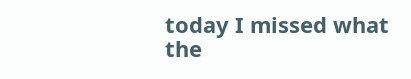today I missed what the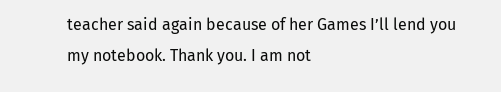teacher said again because of her Games I’ll lend you my notebook. Thank you. I am not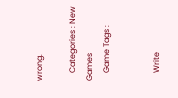wrong.

    Categories : New Games
    Game Tags :


    Write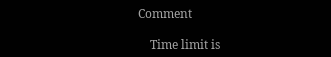Comment

    Time limit is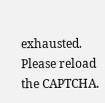exhausted. Please reload the CAPTCHA.